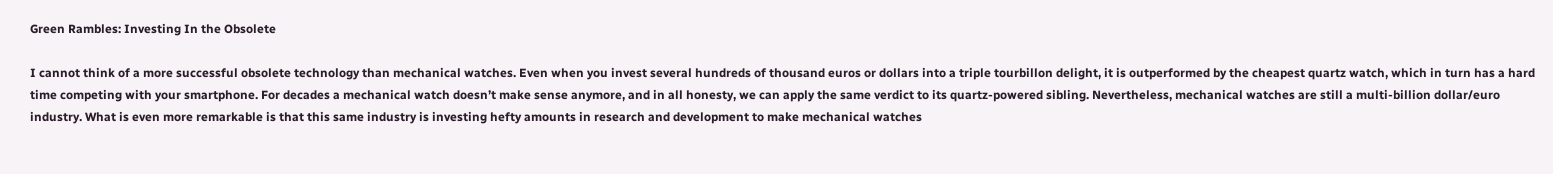Green Rambles: Investing In the Obsolete

I cannot think of a more successful obsolete technology than mechanical watches. Even when you invest several hundreds of thousand euros or dollars into a triple tourbillon delight, it is outperformed by the cheapest quartz watch, which in turn has a hard time competing with your smartphone. For decades a mechanical watch doesn’t make sense anymore, and in all honesty, we can apply the same verdict to its quartz-powered sibling. Nevertheless, mechanical watches are still a multi-billion dollar/euro industry. What is even more remarkable is that this same industry is investing hefty amounts in research and development to make mechanical watches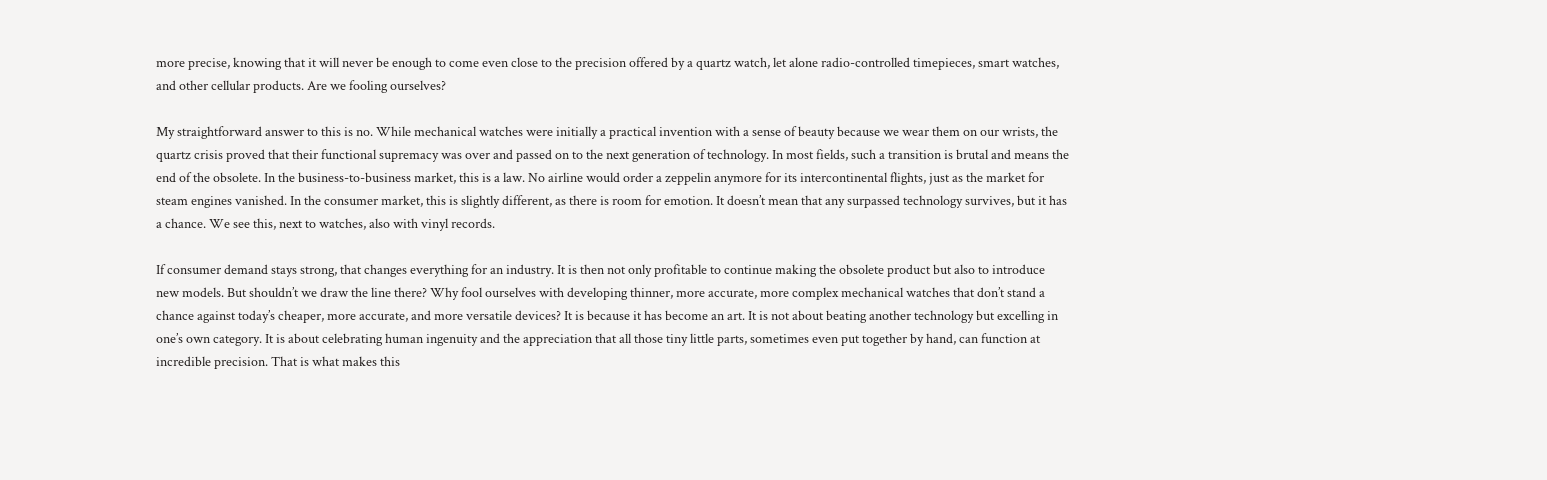more precise, knowing that it will never be enough to come even close to the precision offered by a quartz watch, let alone radio-controlled timepieces, smart watches, and other cellular products. Are we fooling ourselves?

My straightforward answer to this is no. While mechanical watches were initially a practical invention with a sense of beauty because we wear them on our wrists, the quartz crisis proved that their functional supremacy was over and passed on to the next generation of technology. In most fields, such a transition is brutal and means the end of the obsolete. In the business-to-business market, this is a law. No airline would order a zeppelin anymore for its intercontinental flights, just as the market for steam engines vanished. In the consumer market, this is slightly different, as there is room for emotion. It doesn’t mean that any surpassed technology survives, but it has a chance. We see this, next to watches, also with vinyl records.

If consumer demand stays strong, that changes everything for an industry. It is then not only profitable to continue making the obsolete product but also to introduce new models. But shouldn’t we draw the line there? Why fool ourselves with developing thinner, more accurate, more complex mechanical watches that don’t stand a chance against today’s cheaper, more accurate, and more versatile devices? It is because it has become an art. It is not about beating another technology but excelling in one’s own category. It is about celebrating human ingenuity and the appreciation that all those tiny little parts, sometimes even put together by hand, can function at incredible precision. That is what makes this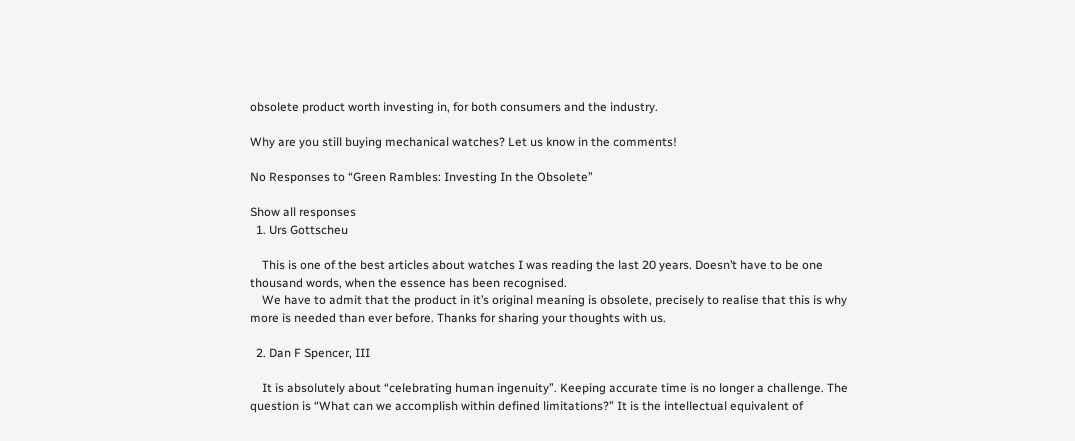obsolete product worth investing in, for both consumers and the industry.

Why are you still buying mechanical watches? Let us know in the comments!

No Responses to “Green Rambles: Investing In the Obsolete”

Show all responses
  1. Urs Gottscheu

    This is one of the best articles about watches I was reading the last 20 years. Doesn’t have to be one thousand words, when the essence has been recognised.
    We have to admit that the product in it’s original meaning is obsolete, precisely to realise that this is why more is needed than ever before. Thanks for sharing your thoughts with us.

  2. Dan F Spencer, III

    It is absolutely about “celebrating human ingenuity”. Keeping accurate time is no longer a challenge. The question is “What can we accomplish within defined limitations?” It is the intellectual equivalent of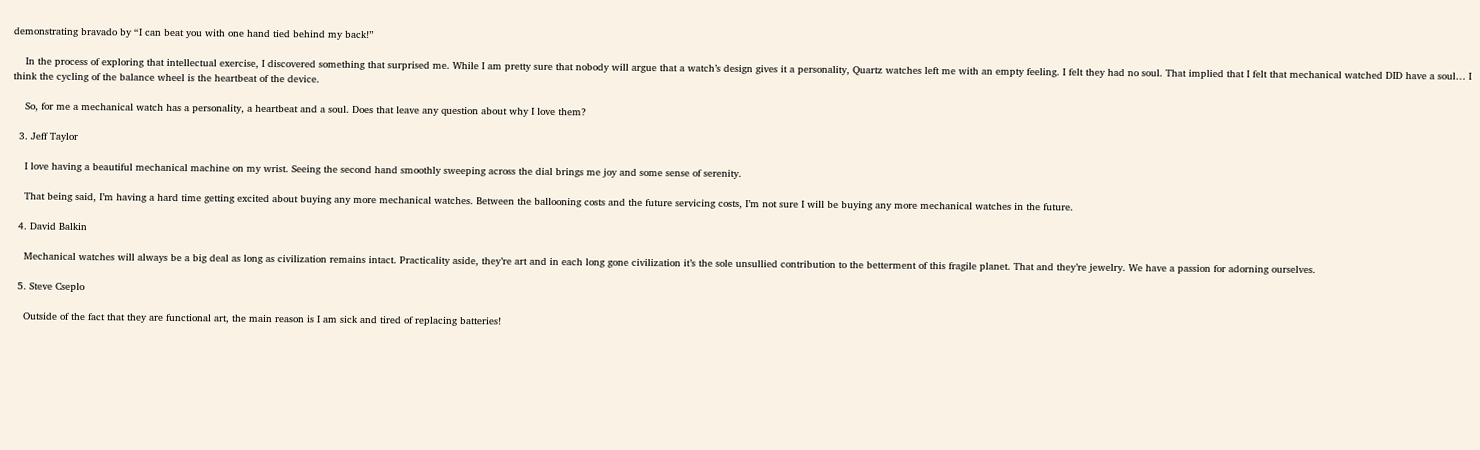demonstrating bravado by “I can beat you with one hand tied behind my back!”

    In the process of exploring that intellectual exercise, I discovered something that surprised me. While I am pretty sure that nobody will argue that a watch’s design gives it a personality, Quartz watches left me with an empty feeling. I felt they had no soul. That implied that I felt that mechanical watched DID have a soul… I think the cycling of the balance wheel is the heartbeat of the device.

    So, for me a mechanical watch has a personality, a heartbeat and a soul. Does that leave any question about why I love them?

  3. Jeff Taylor

    I love having a beautiful mechanical machine on my wrist. Seeing the second hand smoothly sweeping across the dial brings me joy and some sense of serenity.

    That being said, I’m having a hard time getting excited about buying any more mechanical watches. Between the ballooning costs and the future servicing costs, I’m not sure I will be buying any more mechanical watches in the future.

  4. David Balkin

    Mechanical watches will always be a big deal as long as civilization remains intact. Practicality aside, they’re art and in each long gone civilization it’s the sole unsullied contribution to the betterment of this fragile planet. That and they’re jewelry. We have a passion for adorning ourselves.

  5. Steve Cseplo

    Outside of the fact that they are functional art, the main reason is I am sick and tired of replacing batteries!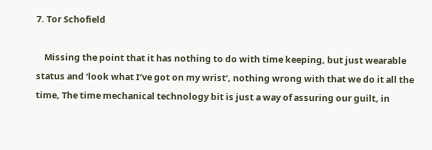7. Tor Schofield

    Missing the point that it has nothing to do with time keeping, but just wearable status and ‘look what I’ve got on my wrist’, nothing wrong with that we do it all the time, The time mechanical technology bit is just a way of assuring our guilt, in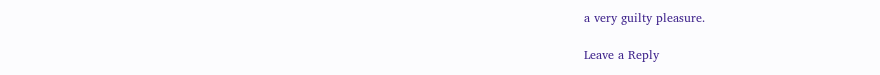a very guilty pleasure.

Leave a Reply